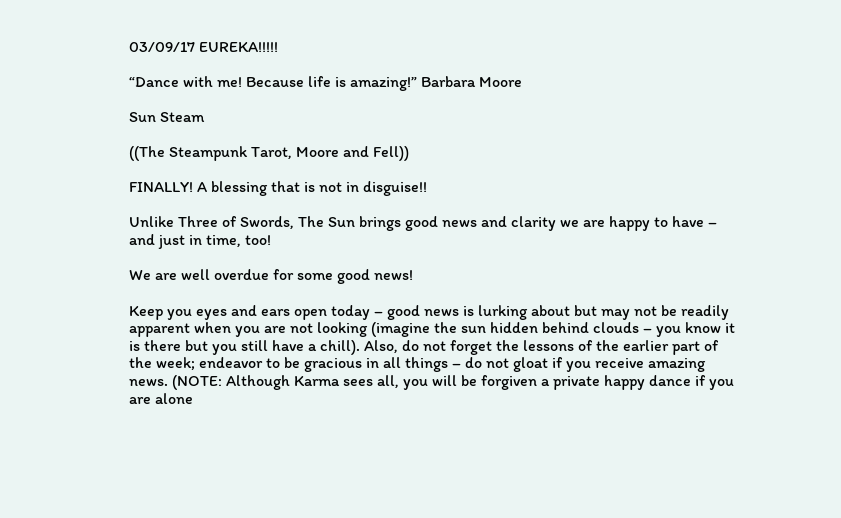03/09/17 EUREKA!!!!!

“Dance with me! Because life is amazing!” Barbara Moore

Sun Steam

((The Steampunk Tarot, Moore and Fell))

FINALLY! A blessing that is not in disguise!!

Unlike Three of Swords, The Sun brings good news and clarity we are happy to have – and just in time, too!

We are well overdue for some good news!

Keep you eyes and ears open today – good news is lurking about but may not be readily apparent when you are not looking (imagine the sun hidden behind clouds – you know it is there but you still have a chill). Also, do not forget the lessons of the earlier part of the week; endeavor to be gracious in all things – do not gloat if you receive amazing news. (NOTE: Although Karma sees all, you will be forgiven a private happy dance if you are alone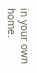in your own home.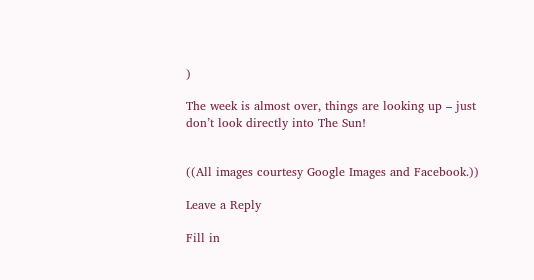)

The week is almost over, things are looking up – just don’t look directly into The Sun!


((All images courtesy Google Images and Facebook.))

Leave a Reply

Fill in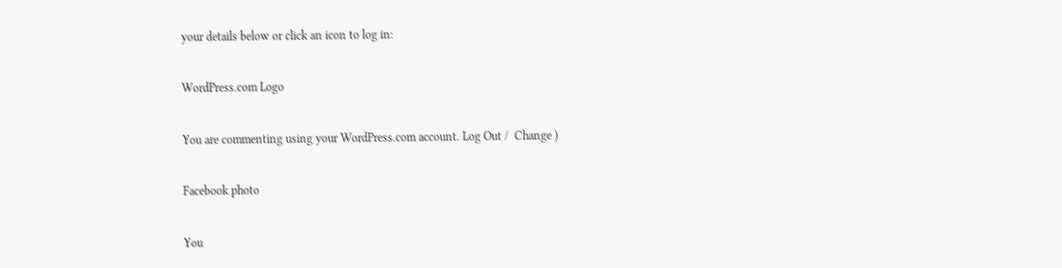your details below or click an icon to log in:

WordPress.com Logo

You are commenting using your WordPress.com account. Log Out /  Change )

Facebook photo

You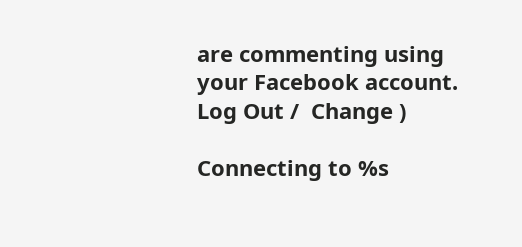are commenting using your Facebook account. Log Out /  Change )

Connecting to %s